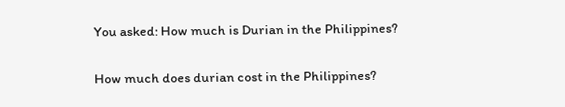You asked: How much is Durian in the Philippines?

How much does durian cost in the Philippines?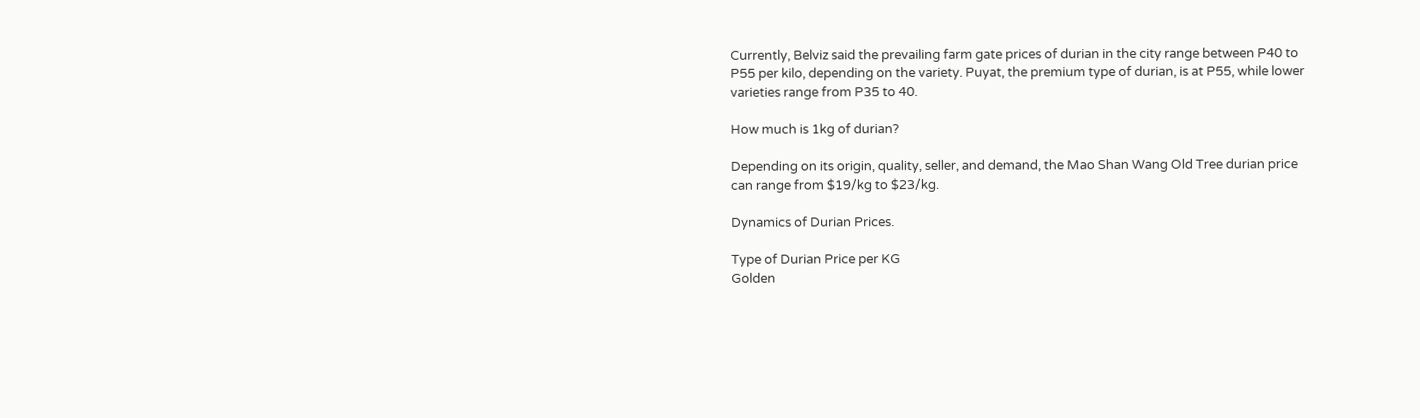Currently, Belviz said the prevailing farm gate prices of durian in the city range between P40 to P55 per kilo, depending on the variety. Puyat, the premium type of durian, is at P55, while lower varieties range from P35 to 40.

How much is 1kg of durian?

Depending on its origin, quality, seller, and demand, the Mao Shan Wang Old Tree durian price can range from $19/kg to $23/kg.

Dynamics of Durian Prices.

Type of Durian Price per KG
Golden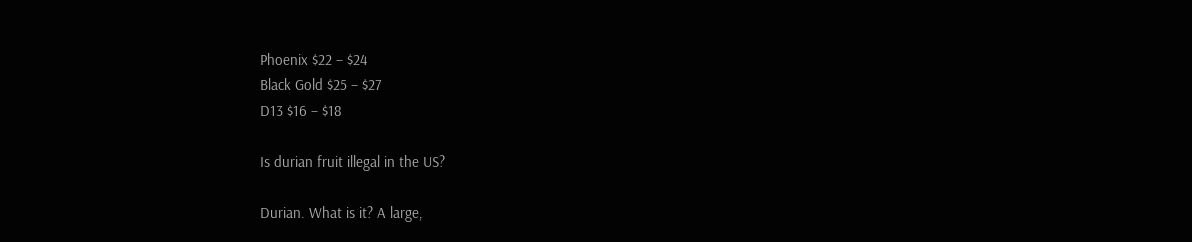Phoenix $22 – $24
Black Gold $25 – $27
D13 $16 – $18

Is durian fruit illegal in the US?

Durian. What is it? A large,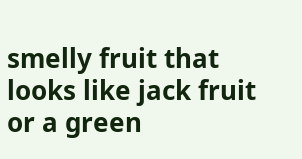smelly fruit that looks like jack fruit or a green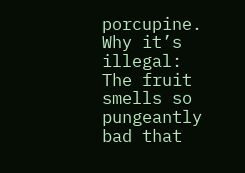porcupine. Why it’s illegal: The fruit smells so pungeantly bad that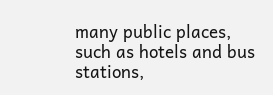many public places, such as hotels and bus stations,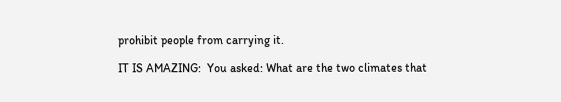prohibit people from carrying it.

IT IS AMAZING:  You asked: What are the two climates that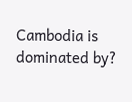Cambodia is dominated by?